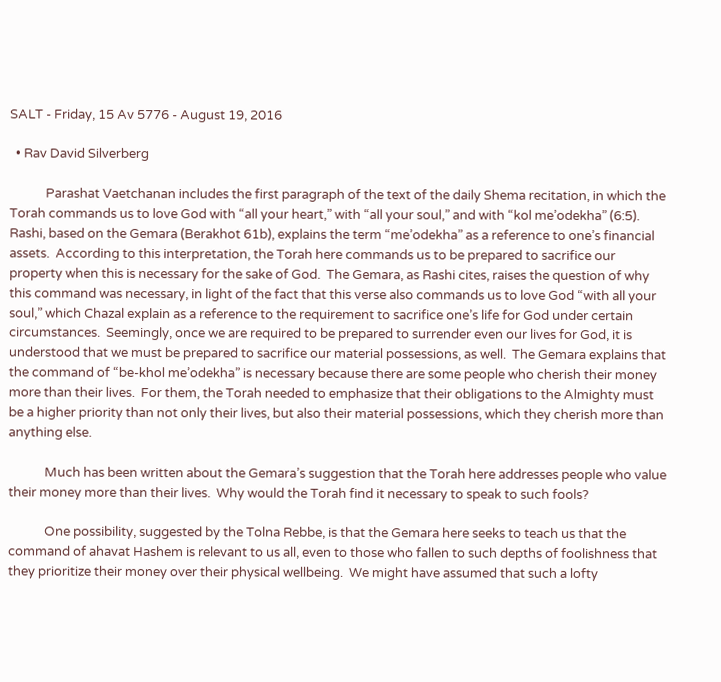SALT - Friday, 15 Av 5776 - August 19, 2016

  • Rav David Silverberg

            Parashat Vaetchanan includes the first paragraph of the text of the daily Shema recitation, in which the Torah commands us to love God with “all your heart,” with “all your soul,” and with “kol me’odekha” (6:5).  Rashi, based on the Gemara (Berakhot 61b), explains the term “me’odekha” as a reference to one’s financial assets.  According to this interpretation, the Torah here commands us to be prepared to sacrifice our property when this is necessary for the sake of God.  The Gemara, as Rashi cites, raises the question of why this command was necessary, in light of the fact that this verse also commands us to love God “with all your soul,” which Chazal explain as a reference to the requirement to sacrifice one’s life for God under certain circumstances.  Seemingly, once we are required to be prepared to surrender even our lives for God, it is understood that we must be prepared to sacrifice our material possessions, as well.  The Gemara explains that the command of “be-khol me’odekha” is necessary because there are some people who cherish their money more than their lives.  For them, the Torah needed to emphasize that their obligations to the Almighty must be a higher priority than not only their lives, but also their material possessions, which they cherish more than anything else.

            Much has been written about the Gemara’s suggestion that the Torah here addresses people who value their money more than their lives.  Why would the Torah find it necessary to speak to such fools?

            One possibility, suggested by the Tolna Rebbe, is that the Gemara here seeks to teach us that the command of ahavat Hashem is relevant to us all, even to those who fallen to such depths of foolishness that they prioritize their money over their physical wellbeing.  We might have assumed that such a lofty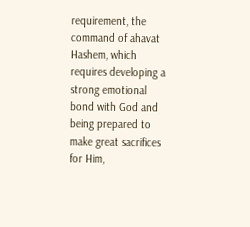requirement, the command of ahavat Hashem, which requires developing a strong emotional bond with God and being prepared to make great sacrifices for Him,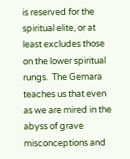is reserved for the spiritual elite, or at least excludes those on the lower spiritual rungs.  The Gemara teaches us that even as we are mired in the abyss of grave misconceptions and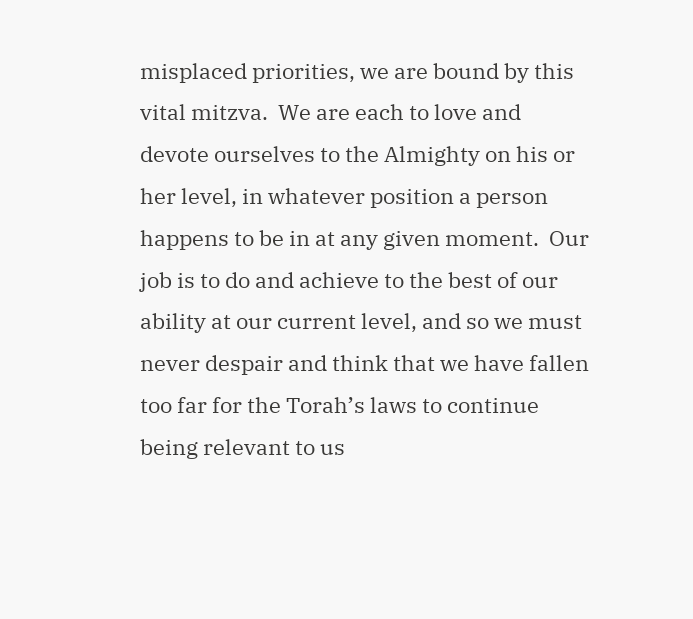misplaced priorities, we are bound by this vital mitzva.  We are each to love and devote ourselves to the Almighty on his or her level, in whatever position a person happens to be in at any given moment.  Our job is to do and achieve to the best of our ability at our current level, and so we must never despair and think that we have fallen too far for the Torah’s laws to continue being relevant to us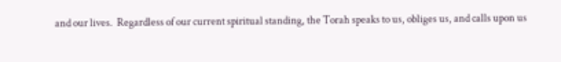and our lives.  Regardless of our current spiritual standing, the Torah speaks to us, obliges us, and calls upon us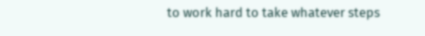to work hard to take whatever steps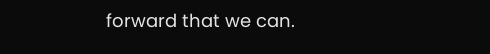forward that we can.